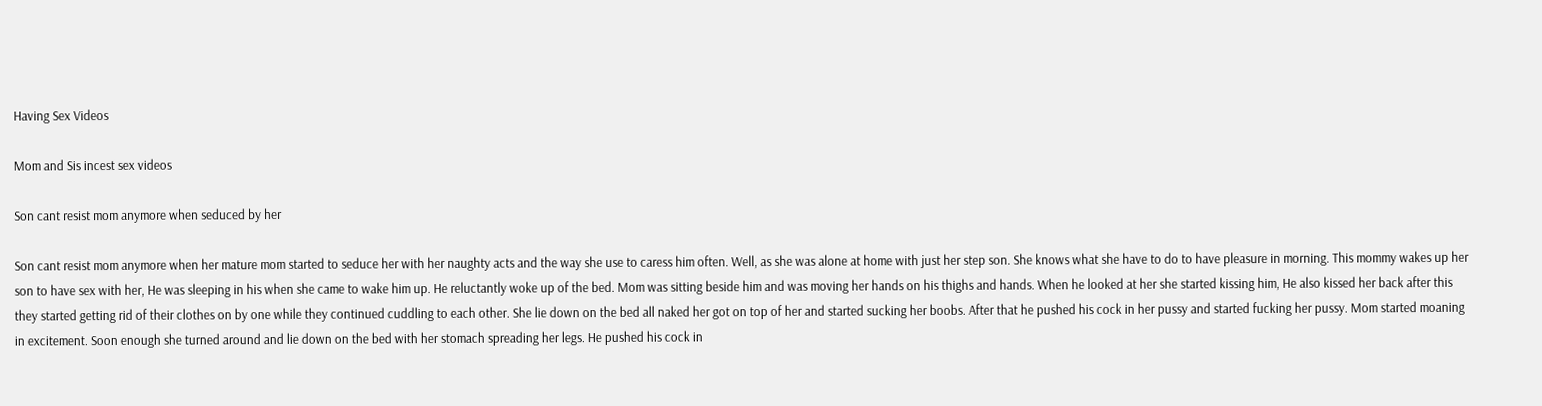Having Sex Videos

Mom and Sis incest sex videos

Son cant resist mom anymore when seduced by her

Son cant resist mom anymore when her mature mom started to seduce her with her naughty acts and the way she use to caress him often. Well, as she was alone at home with just her step son. She knows what she have to do to have pleasure in morning. This mommy wakes up her son to have sex with her, He was sleeping in his when she came to wake him up. He reluctantly woke up of the bed. Mom was sitting beside him and was moving her hands on his thighs and hands. When he looked at her she started kissing him, He also kissed her back after this they started getting rid of their clothes on by one while they continued cuddling to each other. She lie down on the bed all naked her got on top of her and started sucking her boobs. After that he pushed his cock in her pussy and started fucking her pussy. Mom started moaning in excitement. Soon enough she turned around and lie down on the bed with her stomach spreading her legs. He pushed his cock in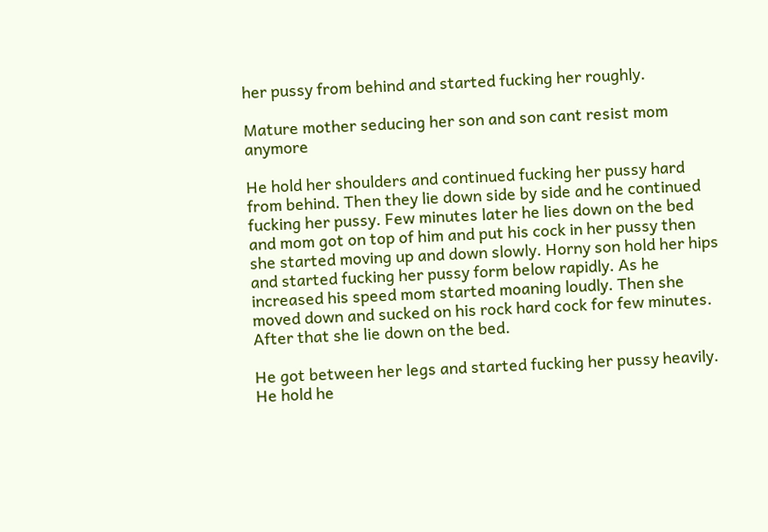her pussy from behind and started fucking her roughly.

Mature mother seducing her son and son cant resist mom anymore

He hold her shoulders and continued fucking her pussy hard from behind. Then they lie down side by side and he continued fucking her pussy. Few minutes later he lies down on the bed and mom got on top of him and put his cock in her pussy then she started moving up and down slowly. Horny son hold her hips and started fucking her pussy form below rapidly. As he increased his speed mom started moaning loudly. Then she moved down and sucked on his rock hard cock for few minutes. After that she lie down on the bed.

He got between her legs and started fucking her pussy heavily. He hold he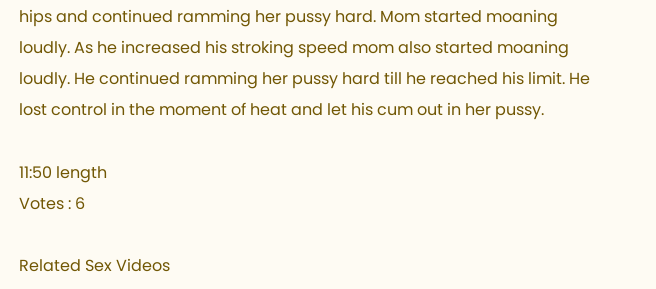hips and continued ramming her pussy hard. Mom started moaning loudly. As he increased his stroking speed mom also started moaning loudly. He continued ramming her pussy hard till he reached his limit. He lost control in the moment of heat and let his cum out in her pussy.

11:50 length
Votes : 6

Related Sex Videos